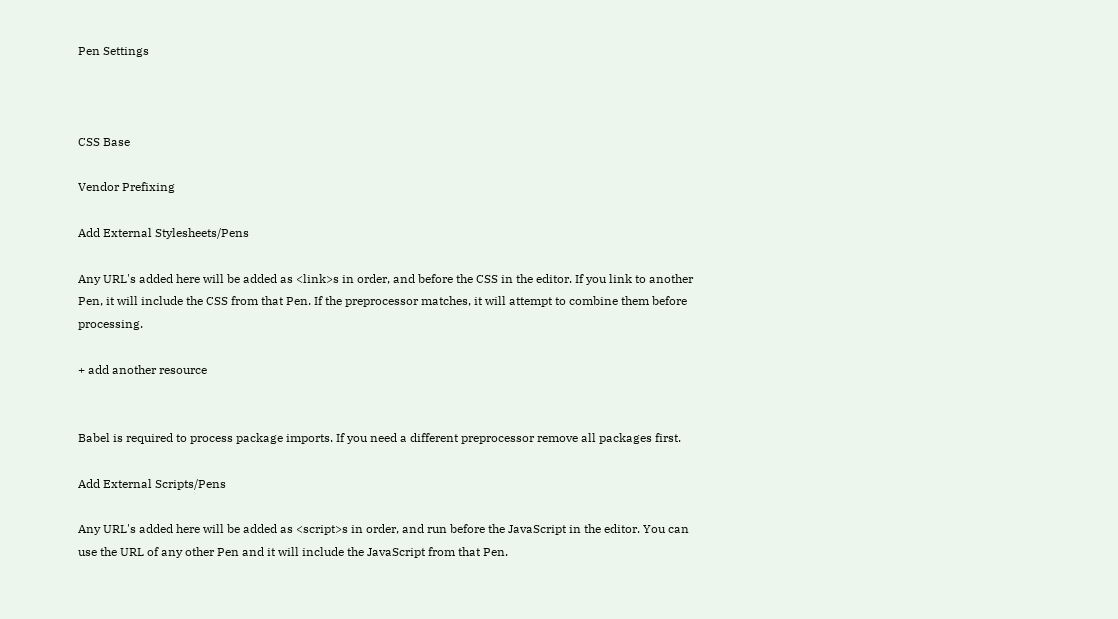Pen Settings



CSS Base

Vendor Prefixing

Add External Stylesheets/Pens

Any URL's added here will be added as <link>s in order, and before the CSS in the editor. If you link to another Pen, it will include the CSS from that Pen. If the preprocessor matches, it will attempt to combine them before processing.

+ add another resource


Babel is required to process package imports. If you need a different preprocessor remove all packages first.

Add External Scripts/Pens

Any URL's added here will be added as <script>s in order, and run before the JavaScript in the editor. You can use the URL of any other Pen and it will include the JavaScript from that Pen.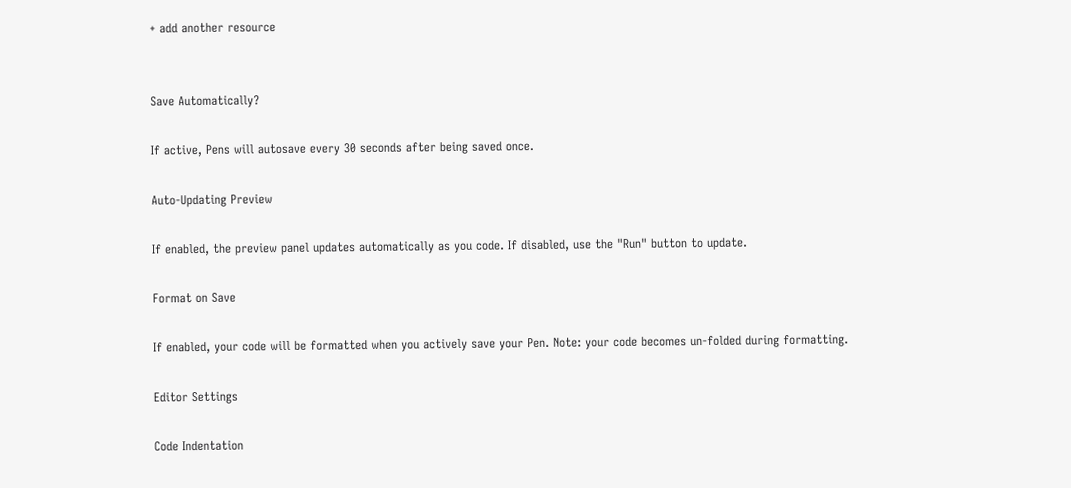+ add another resource


Save Automatically?

If active, Pens will autosave every 30 seconds after being saved once.

Auto-Updating Preview

If enabled, the preview panel updates automatically as you code. If disabled, use the "Run" button to update.

Format on Save

If enabled, your code will be formatted when you actively save your Pen. Note: your code becomes un-folded during formatting.

Editor Settings

Code Indentation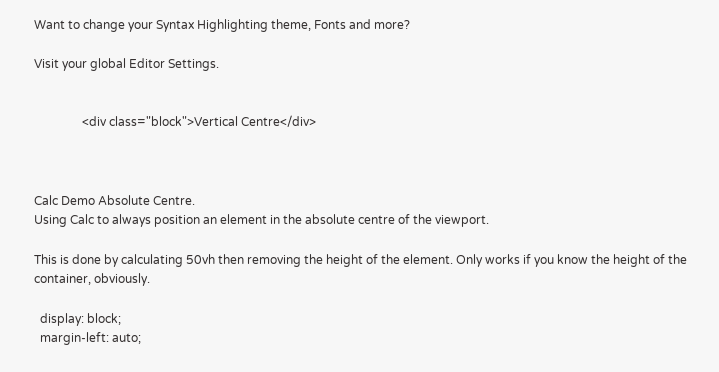Want to change your Syntax Highlighting theme, Fonts and more?

Visit your global Editor Settings.


                <div class="block">Vertical Centre</div>



Calc Demo Absolute Centre.
Using Calc to always position an element in the absolute centre of the viewport.

This is done by calculating 50vh then removing the height of the element. Only works if you know the height of the container, obviously.

  display: block;
  margin-left: auto;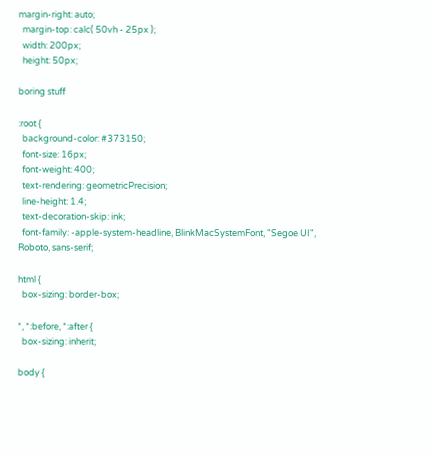margin-right: auto;
  margin-top: calc( 50vh - 25px );
  width: 200px;
  height: 50px;

boring stuff

:root {
  background-color: #373150;
  font-size: 16px;
  font-weight: 400;
  text-rendering: geometricPrecision;
  line-height: 1.4;
  text-decoration-skip: ink;
  font-family: -apple-system-headline, BlinkMacSystemFont, "Segoe UI", Roboto, sans-serif;

html {
  box-sizing: border-box;

*, *:before, *:after {
  box-sizing: inherit;

body {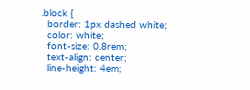.block {
  border: 1px dashed white;
  color: white;
  font-size: 0.8rem;
  text-align: center;
  line-height: 4em;